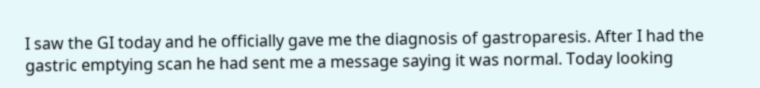I saw the GI today and he officially gave me the diagnosis of gastroparesis. After I had the gastric emptying scan he had sent me a message saying it was normal. Today looking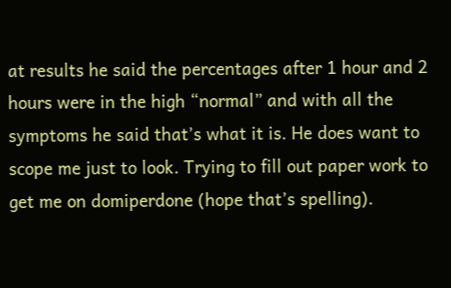at results he said the percentages after 1 hour and 2 hours were in the high “normal” and with all the symptoms he said that’s what it is. He does want to scope me just to look. Trying to fill out paper work to get me on domiperdone (hope that’s spelling).